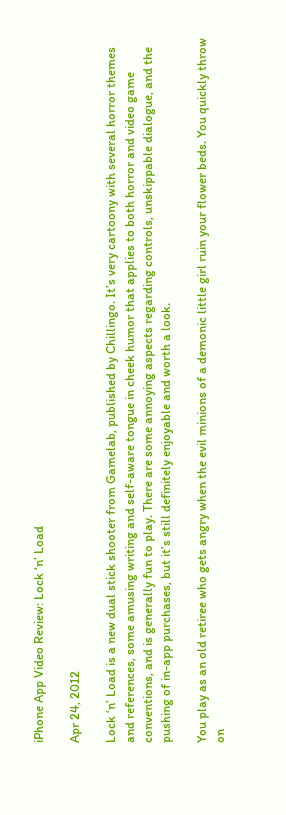iPhone App Video Review: Lock ‘n’ Load

Apr 24, 2012

Lock ‘n’ Load is a new dual stick shooter from Gamelab, published by Chillingo. It’s very cartoony with several horror themes and references, some amusing writing and self-aware tongue in cheek humor that applies to both horror and video game conventions, and is generally fun to play. There are some annoying aspects regarding controls, unskippable dialogue, and the pushing of in-app purchases, but it’s still definitely enjoyable and worth a look.

You play as an old retiree who gets angry when the evil minions of a demonic little girl ruin your flower beds. You quickly throw on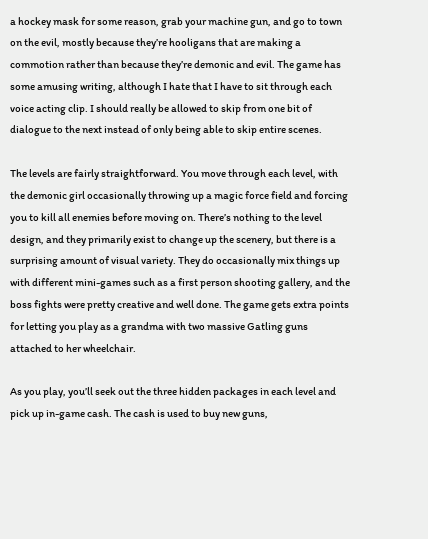a hockey mask for some reason, grab your machine gun, and go to town on the evil, mostly because they’re hooligans that are making a commotion rather than because they’re demonic and evil. The game has some amusing writing, although I hate that I have to sit through each voice acting clip. I should really be allowed to skip from one bit of dialogue to the next instead of only being able to skip entire scenes.

The levels are fairly straightforward. You move through each level, with the demonic girl occasionally throwing up a magic force field and forcing you to kill all enemies before moving on. There’s nothing to the level design, and they primarily exist to change up the scenery, but there is a surprising amount of visual variety. They do occasionally mix things up with different mini-games such as a first person shooting gallery, and the boss fights were pretty creative and well done. The game gets extra points for letting you play as a grandma with two massive Gatling guns attached to her wheelchair.

As you play, you’ll seek out the three hidden packages in each level and pick up in-game cash. The cash is used to buy new guns,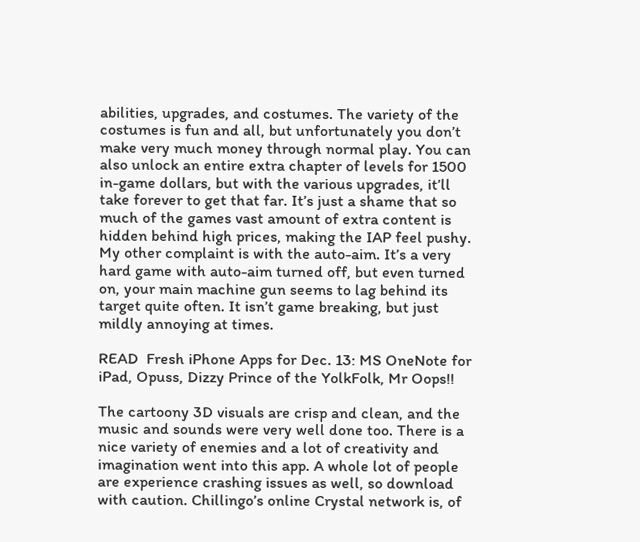abilities, upgrades, and costumes. The variety of the costumes is fun and all, but unfortunately you don’t make very much money through normal play. You can also unlock an entire extra chapter of levels for 1500 in-game dollars, but with the various upgrades, it’ll take forever to get that far. It’s just a shame that so much of the games vast amount of extra content is hidden behind high prices, making the IAP feel pushy. My other complaint is with the auto-aim. It’s a very hard game with auto-aim turned off, but even turned on, your main machine gun seems to lag behind its target quite often. It isn’t game breaking, but just mildly annoying at times.

READ  Fresh iPhone Apps for Dec. 13: MS OneNote for iPad, Opuss, Dizzy Prince of the YolkFolk, Mr Oops!!

The cartoony 3D visuals are crisp and clean, and the music and sounds were very well done too. There is a nice variety of enemies and a lot of creativity and imagination went into this app. A whole lot of people are experience crashing issues as well, so download with caution. Chillingo’s online Crystal network is, of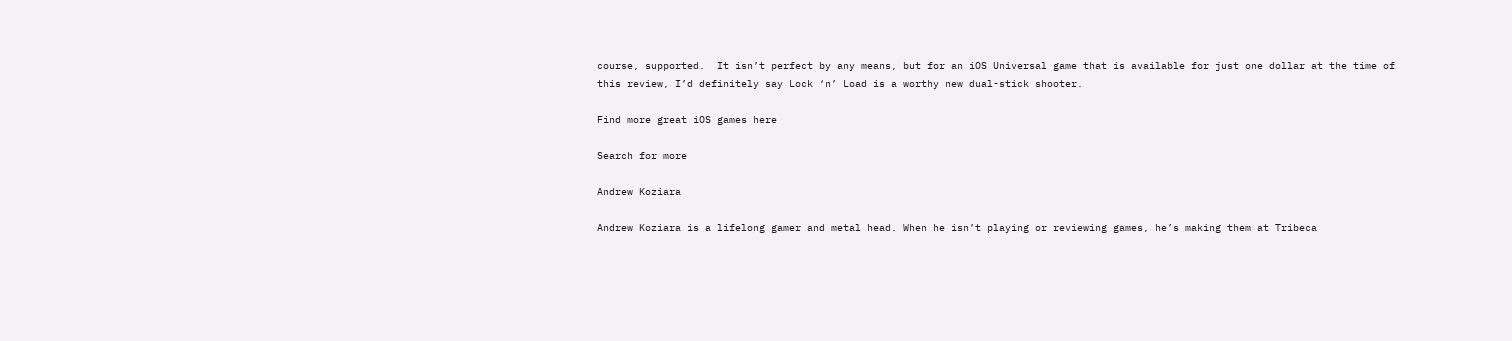course, supported.  It isn’t perfect by any means, but for an iOS Universal game that is available for just one dollar at the time of this review, I’d definitely say Lock ‘n’ Load is a worthy new dual-stick shooter.

Find more great iOS games here

Search for more

Andrew Koziara

Andrew Koziara is a lifelong gamer and metal head. When he isn’t playing or reviewing games, he’s making them at Tribeca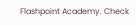Flashpoint Academy. Check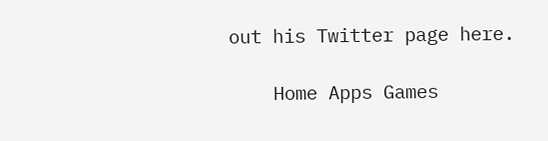out his Twitter page here.

    Home Apps Games